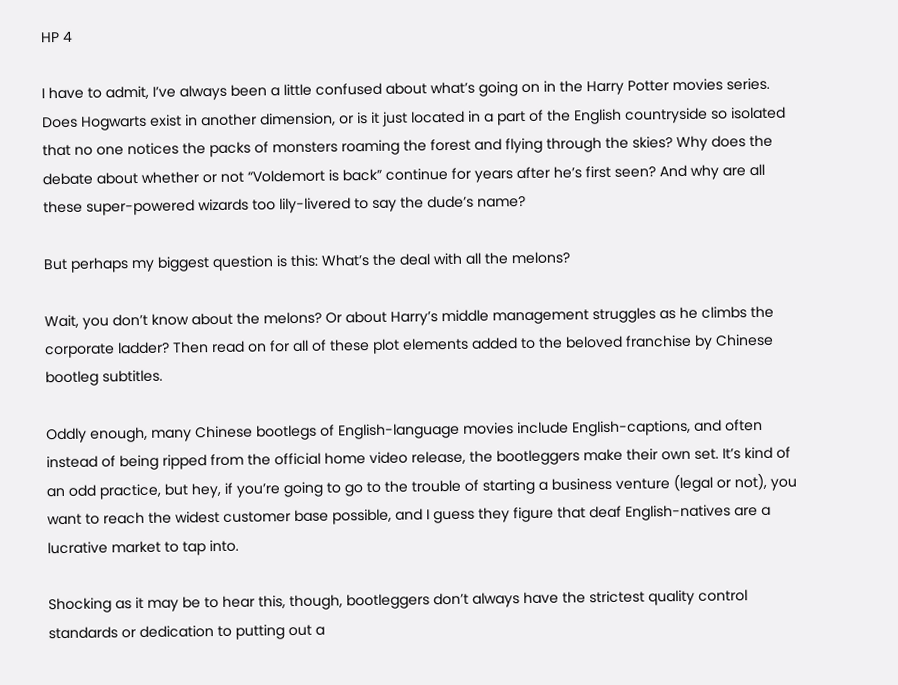HP 4

I have to admit, I’ve always been a little confused about what’s going on in the Harry Potter movies series. Does Hogwarts exist in another dimension, or is it just located in a part of the English countryside so isolated that no one notices the packs of monsters roaming the forest and flying through the skies? Why does the debate about whether or not “Voldemort is back” continue for years after he’s first seen? And why are all these super-powered wizards too lily-livered to say the dude’s name?

But perhaps my biggest question is this: What’s the deal with all the melons?

Wait, you don’t know about the melons? Or about Harry’s middle management struggles as he climbs the corporate ladder? Then read on for all of these plot elements added to the beloved franchise by Chinese bootleg subtitles.

Oddly enough, many Chinese bootlegs of English-language movies include English-captions, and often instead of being ripped from the official home video release, the bootleggers make their own set. It’s kind of an odd practice, but hey, if you’re going to go to the trouble of starting a business venture (legal or not), you want to reach the widest customer base possible, and I guess they figure that deaf English-natives are a lucrative market to tap into.

Shocking as it may be to hear this, though, bootleggers don’t always have the strictest quality control standards or dedication to putting out a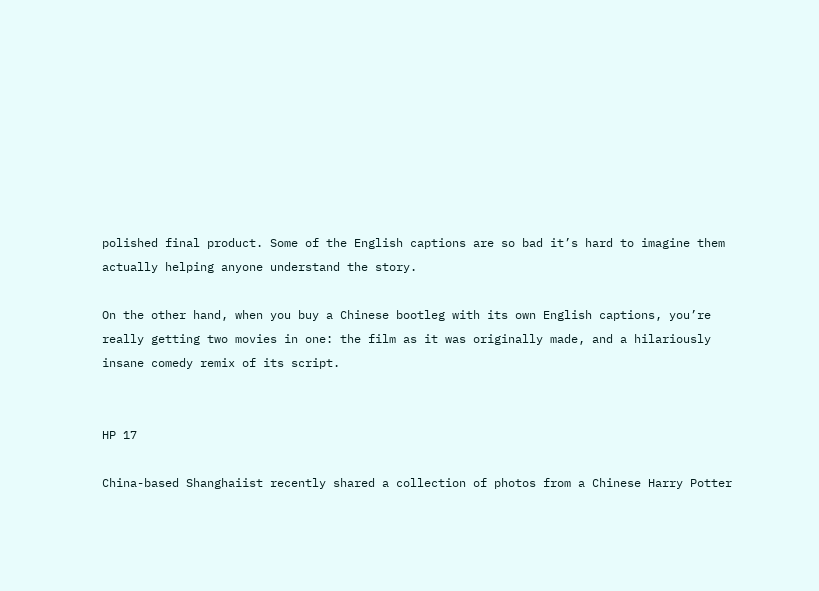polished final product. Some of the English captions are so bad it’s hard to imagine them actually helping anyone understand the story.

On the other hand, when you buy a Chinese bootleg with its own English captions, you’re really getting two movies in one: the film as it was originally made, and a hilariously insane comedy remix of its script.


HP 17

China-based Shanghaiist recently shared a collection of photos from a Chinese Harry Potter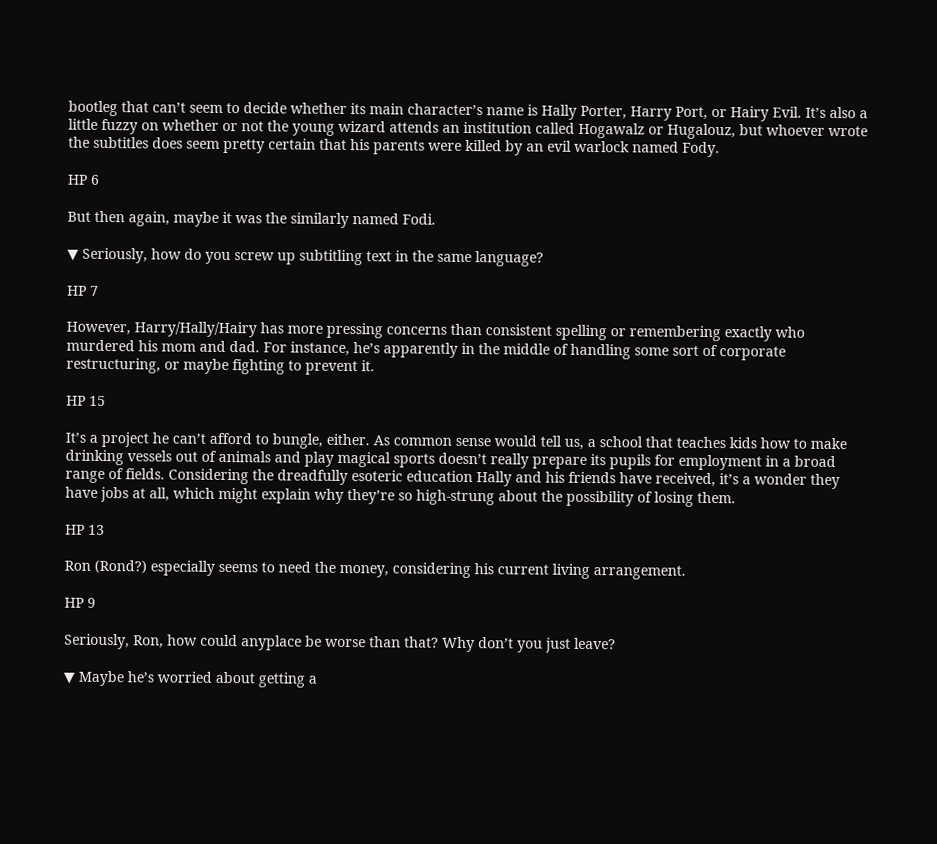bootleg that can’t seem to decide whether its main character’s name is Hally Porter, Harry Port, or Hairy Evil. It’s also a little fuzzy on whether or not the young wizard attends an institution called Hogawalz or Hugalouz, but whoever wrote the subtitles does seem pretty certain that his parents were killed by an evil warlock named Fody.

HP 6

But then again, maybe it was the similarly named Fodi.

▼ Seriously, how do you screw up subtitling text in the same language?

HP 7

However, Harry/Hally/Hairy has more pressing concerns than consistent spelling or remembering exactly who murdered his mom and dad. For instance, he’s apparently in the middle of handling some sort of corporate restructuring, or maybe fighting to prevent it.

HP 15

It’s a project he can’t afford to bungle, either. As common sense would tell us, a school that teaches kids how to make drinking vessels out of animals and play magical sports doesn’t really prepare its pupils for employment in a broad range of fields. Considering the dreadfully esoteric education Hally and his friends have received, it’s a wonder they have jobs at all, which might explain why they’re so high-strung about the possibility of losing them.

HP 13

Ron (Rond?) especially seems to need the money, considering his current living arrangement.

HP 9

Seriously, Ron, how could anyplace be worse than that? Why don’t you just leave?

▼ Maybe he’s worried about getting a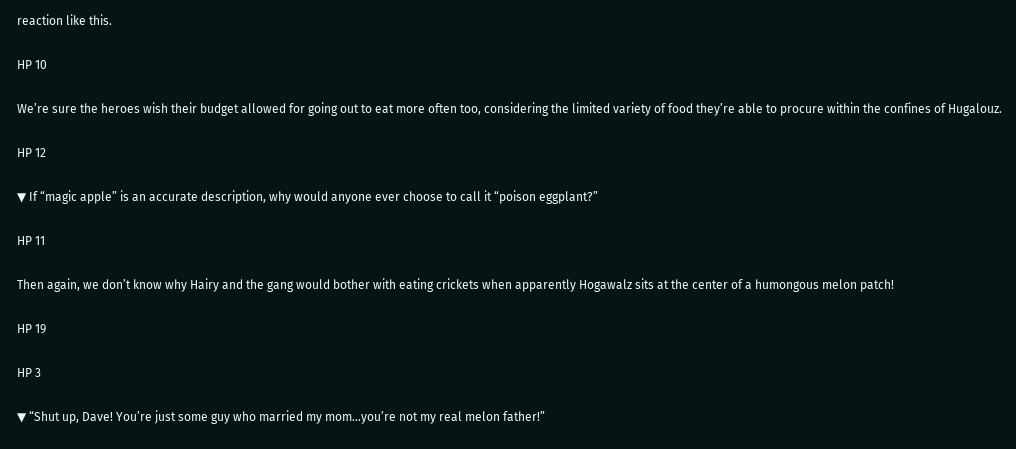reaction like this.

HP 10

We’re sure the heroes wish their budget allowed for going out to eat more often too, considering the limited variety of food they’re able to procure within the confines of Hugalouz.

HP 12

▼ If “magic apple” is an accurate description, why would anyone ever choose to call it “poison eggplant?”

HP 11

Then again, we don’t know why Hairy and the gang would bother with eating crickets when apparently Hogawalz sits at the center of a humongous melon patch!

HP 19

HP 3

▼ “Shut up, Dave! You’re just some guy who married my mom…you’re not my real melon father!”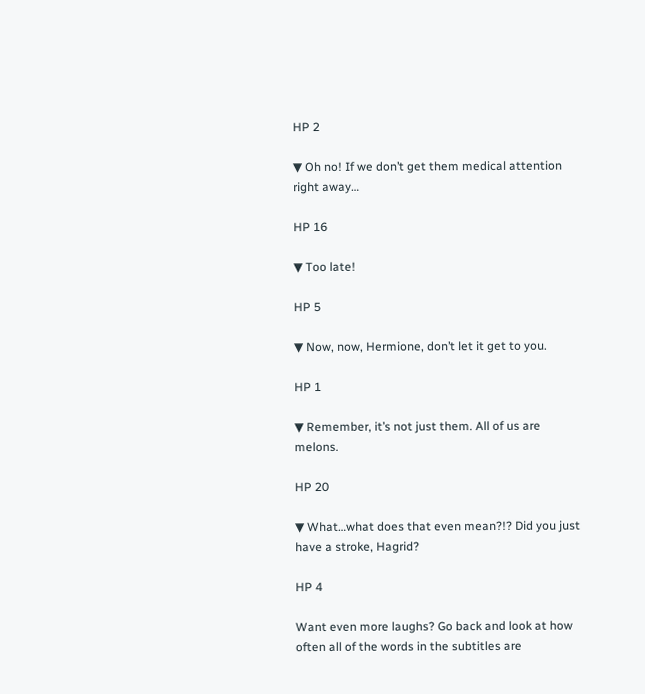HP 2

▼ Oh no! If we don’t get them medical attention right away…

HP 16

▼ Too late!

HP 5

▼ Now, now, Hermione, don’t let it get to you.

HP 1

▼ Remember, it’s not just them. All of us are melons.

HP 20

▼ What…what does that even mean?!? Did you just have a stroke, Hagrid?

HP 4

Want even more laughs? Go back and look at how often all of the words in the subtitles are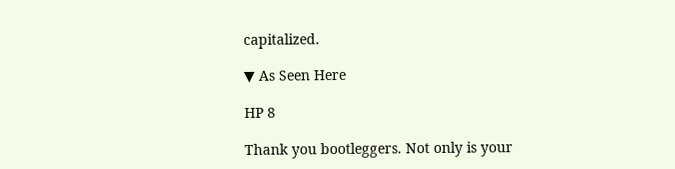capitalized.

▼ As Seen Here

HP 8

Thank you bootleggers. Not only is your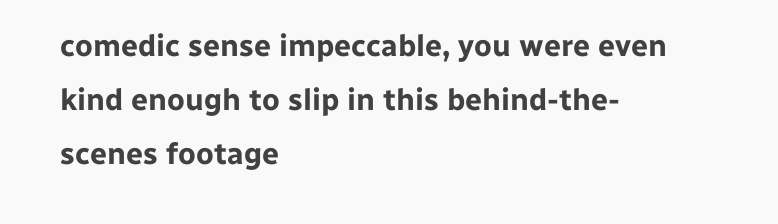comedic sense impeccable, you were even kind enough to slip in this behind-the-scenes footage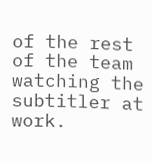of the rest of the team watching the subtitler at work.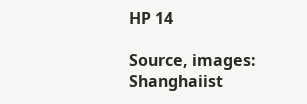HP 14

Source, images: Shanghaiist